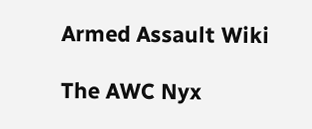Armed Assault Wiki

The AWC Nyx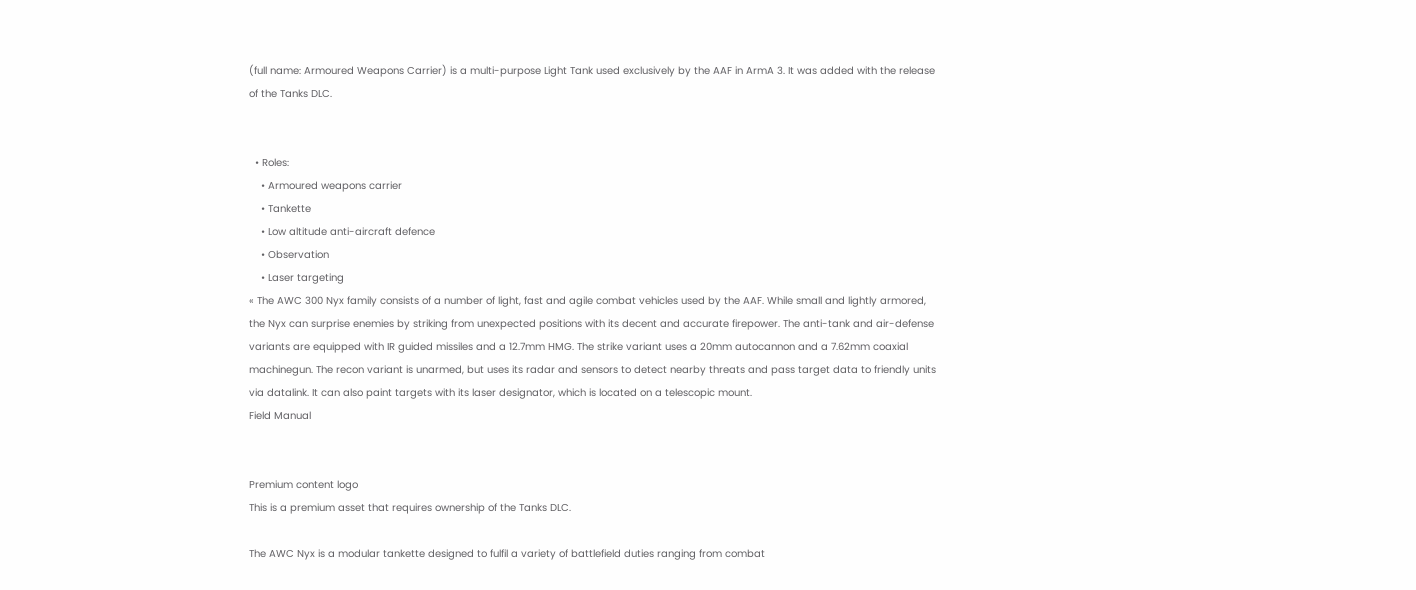(full name: Armoured Weapons Carrier) is a multi-purpose Light Tank used exclusively by the AAF in ArmA 3. It was added with the release of the Tanks DLC.


  • Roles:
    • Armoured weapons carrier
    • Tankette
    • Low altitude anti-aircraft defence
    • Observation
    • Laser targeting
« The AWC 300 Nyx family consists of a number of light, fast and agile combat vehicles used by the AAF. While small and lightly armored, the Nyx can surprise enemies by striking from unexpected positions with its decent and accurate firepower. The anti-tank and air-defense variants are equipped with IR guided missiles and a 12.7mm HMG. The strike variant uses a 20mm autocannon and a 7.62mm coaxial machinegun. The recon variant is unarmed, but uses its radar and sensors to detect nearby threats and pass target data to friendly units via datalink. It can also paint targets with its laser designator, which is located on a telescopic mount.
Field Manual


Premium content logo
This is a premium asset that requires ownership of the Tanks DLC.

The AWC Nyx is a modular tankette designed to fulfil a variety of battlefield duties ranging from combat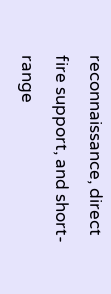reconnaissance, direct fire support, and short-range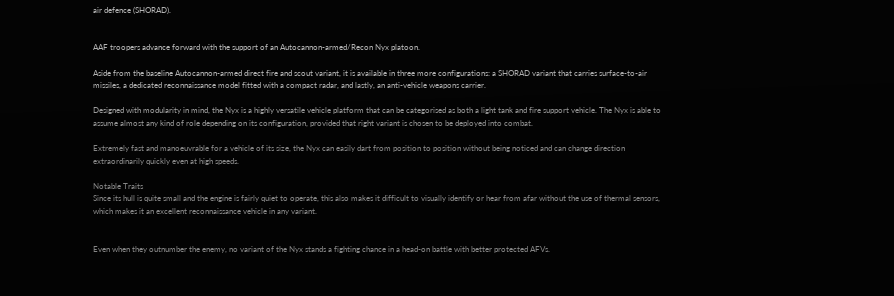air defence (SHORAD).


AAF troopers advance forward with the support of an Autocannon-armed/Recon Nyx platoon.

Aside from the baseline Autocannon-armed direct fire and scout variant, it is available in three more configurations: a SHORAD variant that carries surface-to-air missiles, a dedicated reconnaissance model fitted with a compact radar, and lastly, an anti-vehicle weapons carrier.

Designed with modularity in mind, the Nyx is a highly versatile vehicle platform that can be categorised as both a light tank and fire support vehicle. The Nyx is able to assume almost any kind of role depending on its configuration, provided that right variant is chosen to be deployed into combat.

Extremely fast and manoeuvrable for a vehicle of its size, the Nyx can easily dart from position to position without being noticed and can change direction extraordinarily quickly even at high speeds.

Notable Traits
Since its hull is quite small and the engine is fairly quiet to operate, this also makes it difficult to visually identify or hear from afar without the use of thermal sensors, which makes it an excellent reconnaissance vehicle in any variant.


Even when they outnumber the enemy, no variant of the Nyx stands a fighting chance in a head-on battle with better protected AFVs.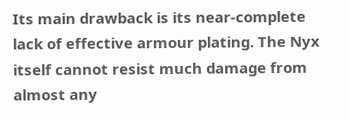Its main drawback is its near-complete lack of effective armour plating. The Nyx itself cannot resist much damage from almost any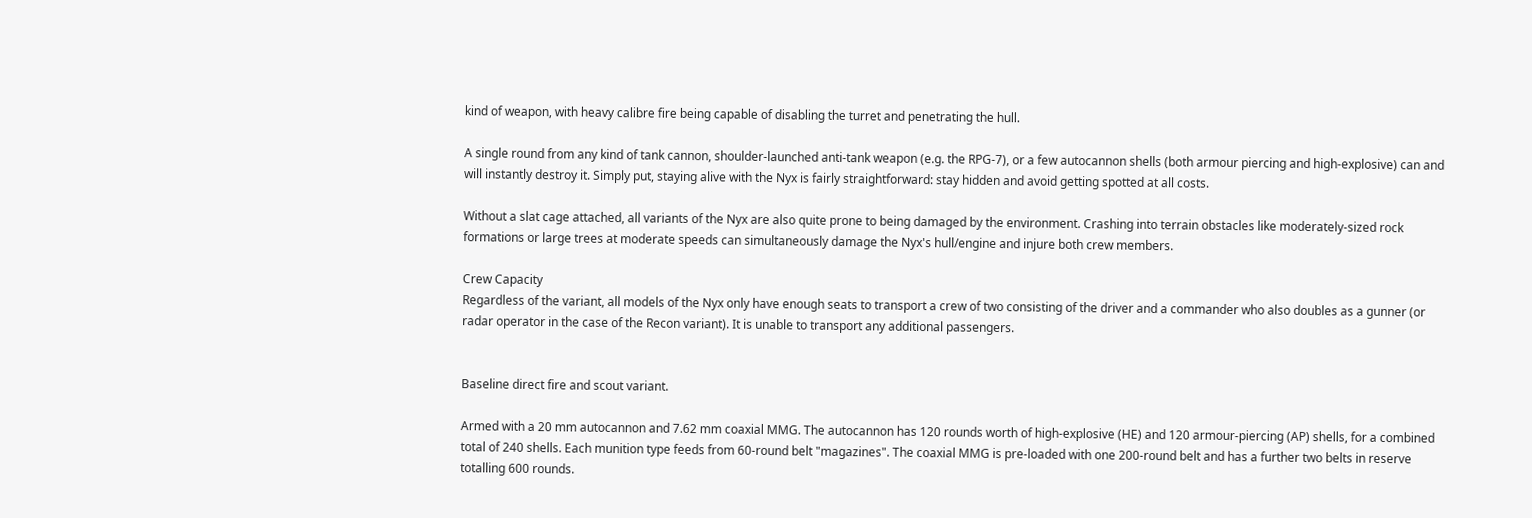kind of weapon, with heavy calibre fire being capable of disabling the turret and penetrating the hull.

A single round from any kind of tank cannon, shoulder-launched anti-tank weapon (e.g. the RPG-7), or a few autocannon shells (both armour piercing and high-explosive) can and will instantly destroy it. Simply put, staying alive with the Nyx is fairly straightforward: stay hidden and avoid getting spotted at all costs.

Without a slat cage attached, all variants of the Nyx are also quite prone to being damaged by the environment. Crashing into terrain obstacles like moderately-sized rock formations or large trees at moderate speeds can simultaneously damage the Nyx's hull/engine and injure both crew members.

Crew Capacity
Regardless of the variant, all models of the Nyx only have enough seats to transport a crew of two consisting of the driver and a commander who also doubles as a gunner (or radar operator in the case of the Recon variant). It is unable to transport any additional passengers.


Baseline direct fire and scout variant.

Armed with a 20 mm autocannon and 7.62 mm coaxial MMG. The autocannon has 120 rounds worth of high-explosive (HE) and 120 armour-piercing (AP) shells, for a combined total of 240 shells. Each munition type feeds from 60-round belt "magazines". The coaxial MMG is pre-loaded with one 200-round belt and has a further two belts in reserve totalling 600 rounds.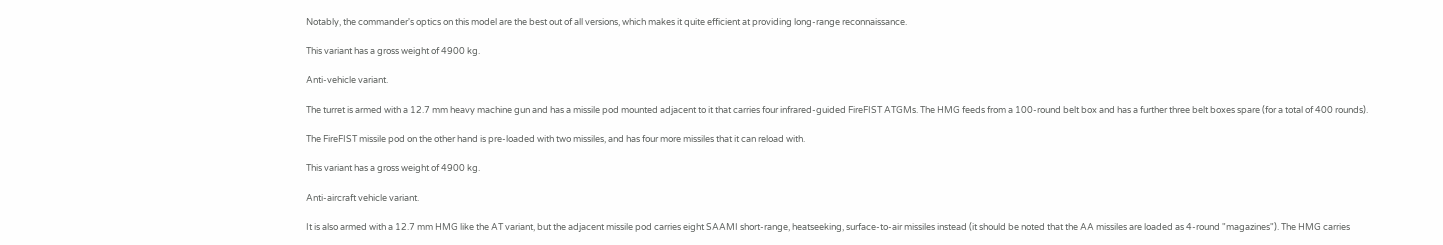Notably, the commander's optics on this model are the best out of all versions, which makes it quite efficient at providing long-range reconnaissance.

This variant has a gross weight of 4900 kg.

Anti-vehicle variant.

The turret is armed with a 12.7 mm heavy machine gun and has a missile pod mounted adjacent to it that carries four infrared-guided FireFIST ATGMs. The HMG feeds from a 100-round belt box and has a further three belt boxes spare (for a total of 400 rounds).

The FireFIST missile pod on the other hand is pre-loaded with two missiles, and has four more missiles that it can reload with.

This variant has a gross weight of 4900 kg.

Anti-aircraft vehicle variant.

It is also armed with a 12.7 mm HMG like the AT variant, but the adjacent missile pod carries eight SAAMI short-range, heatseeking, surface-to-air missiles instead (it should be noted that the AA missiles are loaded as 4-round "magazines"). The HMG carries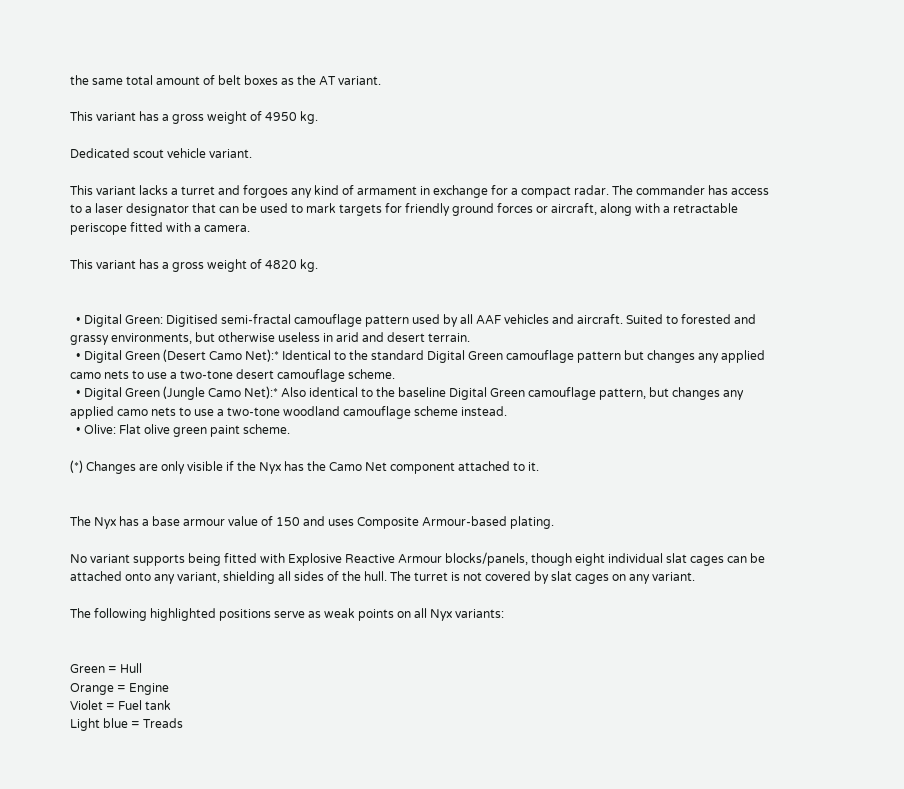the same total amount of belt boxes as the AT variant.

This variant has a gross weight of 4950 kg.

Dedicated scout vehicle variant.

This variant lacks a turret and forgoes any kind of armament in exchange for a compact radar. The commander has access to a laser designator that can be used to mark targets for friendly ground forces or aircraft, along with a retractable periscope fitted with a camera.

This variant has a gross weight of 4820 kg.


  • Digital Green: Digitised semi-fractal camouflage pattern used by all AAF vehicles and aircraft. Suited to forested and grassy environments, but otherwise useless in arid and desert terrain.
  • Digital Green (Desert Camo Net):* Identical to the standard Digital Green camouflage pattern but changes any applied camo nets to use a two-tone desert camouflage scheme.
  • Digital Green (Jungle Camo Net):* Also identical to the baseline Digital Green camouflage pattern, but changes any applied camo nets to use a two-tone woodland camouflage scheme instead.
  • Olive: Flat olive green paint scheme.

(*) Changes are only visible if the Nyx has the Camo Net component attached to it.


The Nyx has a base armour value of 150 and uses Composite Armour-based plating.

No variant supports being fitted with Explosive Reactive Armour blocks/panels, though eight individual slat cages can be attached onto any variant, shielding all sides of the hull. The turret is not covered by slat cages on any variant.

The following highlighted positions serve as weak points on all Nyx variants:


Green = Hull
Orange = Engine
Violet = Fuel tank
Light blue = Treads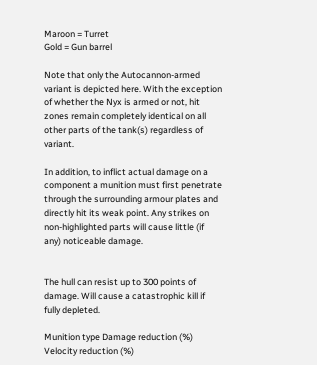Maroon = Turret
Gold = Gun barrel

Note that only the Autocannon-armed variant is depicted here. With the exception of whether the Nyx is armed or not, hit zones remain completely identical on all other parts of the tank(s) regardless of variant.

In addition, to inflict actual damage on a component a munition must first penetrate through the surrounding armour plates and directly hit its weak point. Any strikes on non-highlighted parts will cause little (if any) noticeable damage.


The hull can resist up to 300 points of damage. Will cause a catastrophic kill if fully depleted.

Munition type Damage reduction (%) Velocity reduction (%)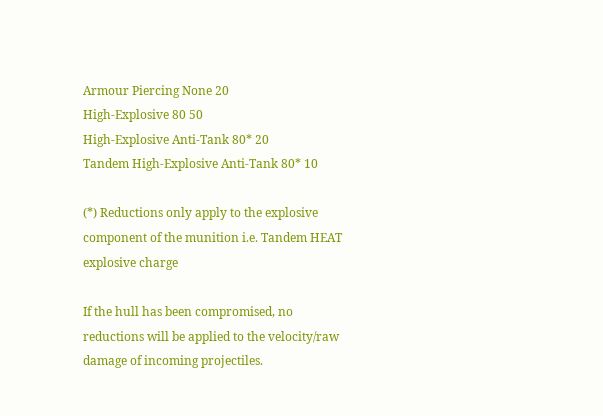Armour Piercing None 20
High-Explosive 80 50
High-Explosive Anti-Tank 80* 20
Tandem High-Explosive Anti-Tank 80* 10

(*) Reductions only apply to the explosive component of the munition i.e. Tandem HEAT explosive charge

If the hull has been compromised, no reductions will be applied to the velocity/raw damage of incoming projectiles.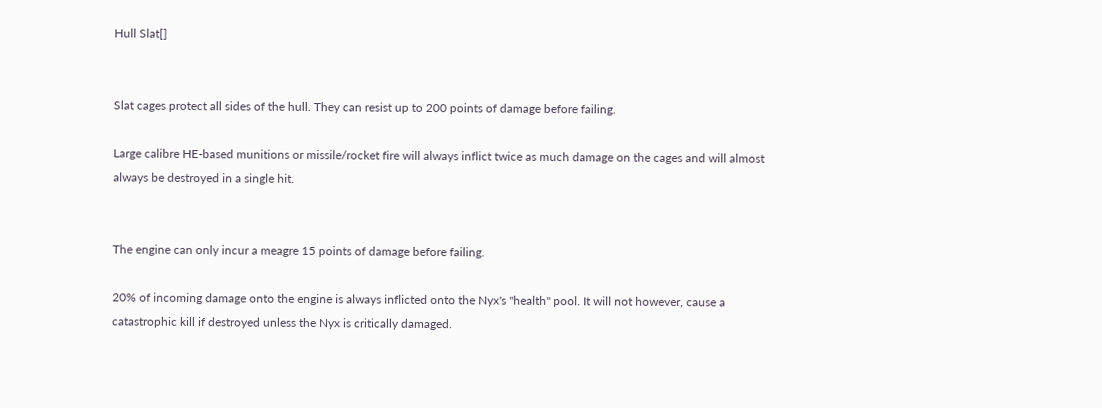Hull Slat[]


Slat cages protect all sides of the hull. They can resist up to 200 points of damage before failing.

Large calibre HE-based munitions or missile/rocket fire will always inflict twice as much damage on the cages and will almost always be destroyed in a single hit.


The engine can only incur a meagre 15 points of damage before failing.

20% of incoming damage onto the engine is always inflicted onto the Nyx's "health" pool. It will not however, cause a catastrophic kill if destroyed unless the Nyx is critically damaged.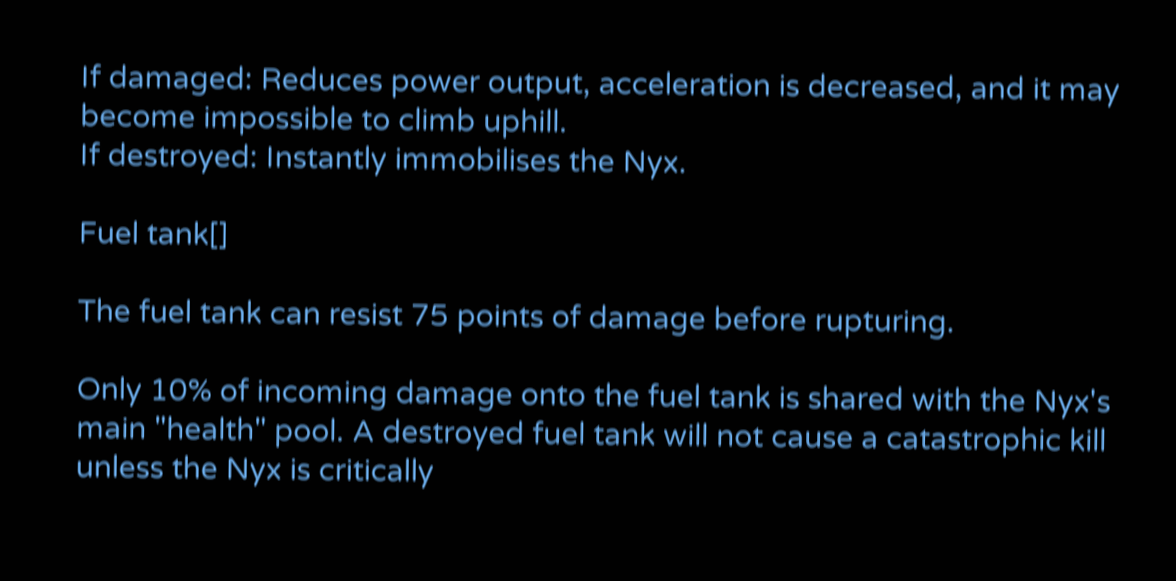If damaged: Reduces power output, acceleration is decreased, and it may become impossible to climb uphill.
If destroyed: Instantly immobilises the Nyx.

Fuel tank[]

The fuel tank can resist 75 points of damage before rupturing.

Only 10% of incoming damage onto the fuel tank is shared with the Nyx's main "health" pool. A destroyed fuel tank will not cause a catastrophic kill unless the Nyx is critically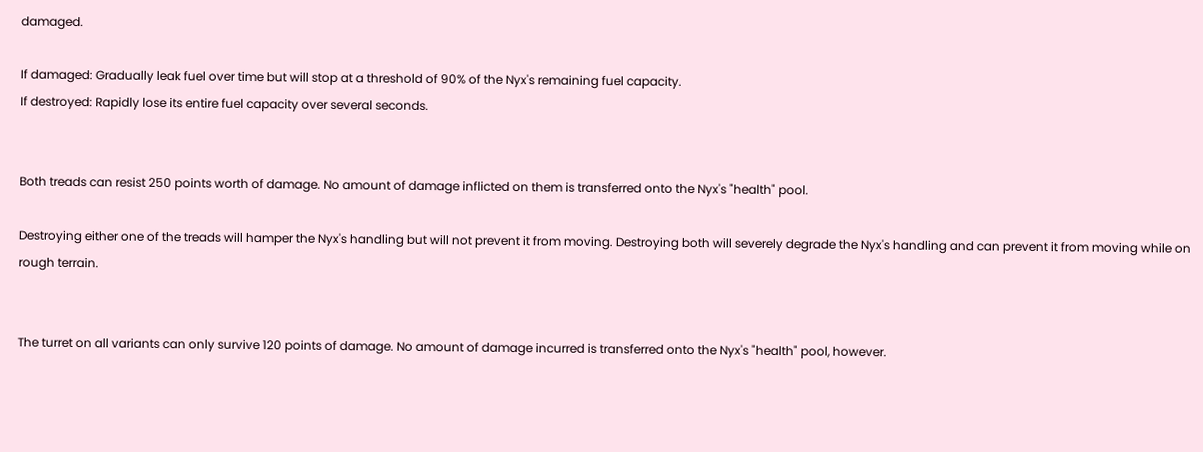damaged.

If damaged: Gradually leak fuel over time but will stop at a threshold of 90% of the Nyx's remaining fuel capacity.
If destroyed: Rapidly lose its entire fuel capacity over several seconds.


Both treads can resist 250 points worth of damage. No amount of damage inflicted on them is transferred onto the Nyx's "health" pool.

Destroying either one of the treads will hamper the Nyx's handling but will not prevent it from moving. Destroying both will severely degrade the Nyx's handling and can prevent it from moving while on rough terrain.


The turret on all variants can only survive 120 points of damage. No amount of damage incurred is transferred onto the Nyx's "health" pool, however.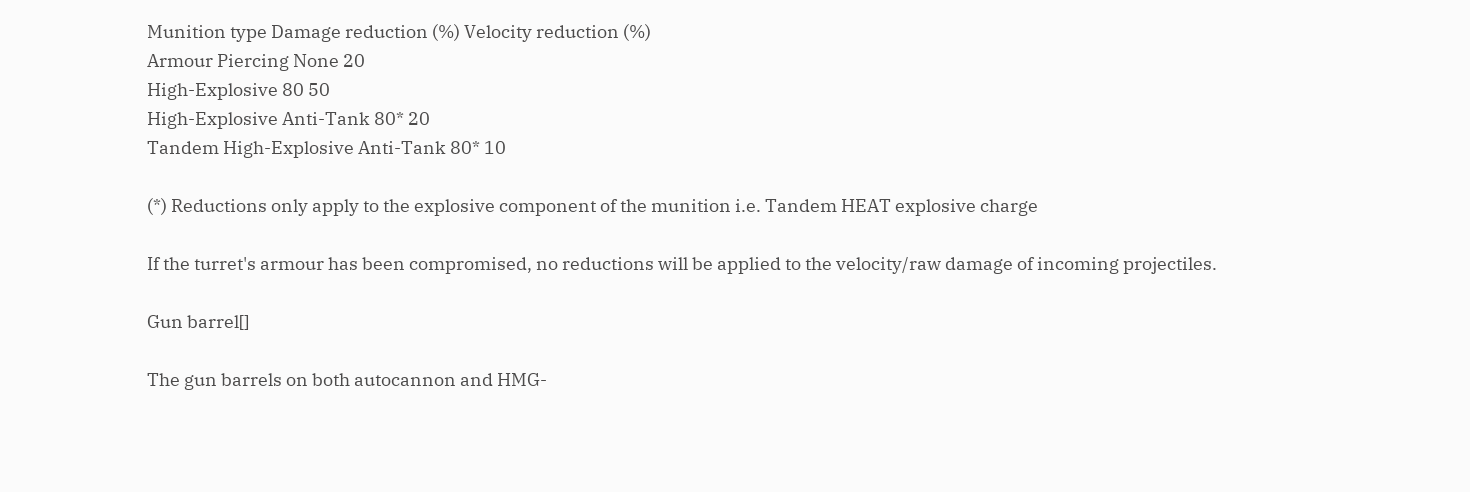Munition type Damage reduction (%) Velocity reduction (%)
Armour Piercing None 20
High-Explosive 80 50
High-Explosive Anti-Tank 80* 20
Tandem High-Explosive Anti-Tank 80* 10

(*) Reductions only apply to the explosive component of the munition i.e. Tandem HEAT explosive charge

If the turret's armour has been compromised, no reductions will be applied to the velocity/raw damage of incoming projectiles.

Gun barrel[]

The gun barrels on both autocannon and HMG-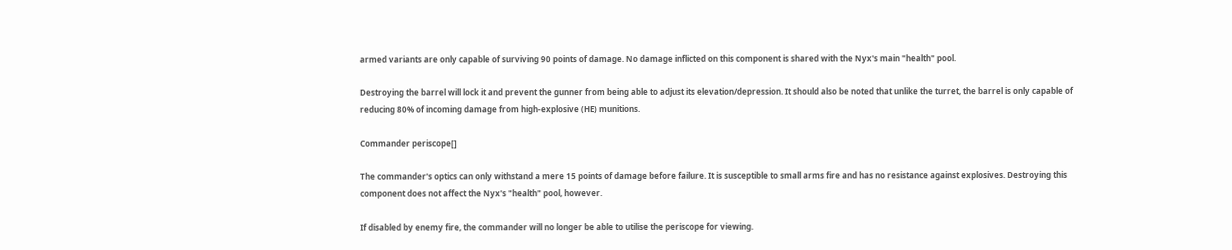armed variants are only capable of surviving 90 points of damage. No damage inflicted on this component is shared with the Nyx's main "health" pool.

Destroying the barrel will lock it and prevent the gunner from being able to adjust its elevation/depression. It should also be noted that unlike the turret, the barrel is only capable of reducing 80% of incoming damage from high-explosive (HE) munitions.

Commander periscope[]

The commander's optics can only withstand a mere 15 points of damage before failure. It is susceptible to small arms fire and has no resistance against explosives. Destroying this component does not affect the Nyx's "health" pool, however.

If disabled by enemy fire, the commander will no longer be able to utilise the periscope for viewing.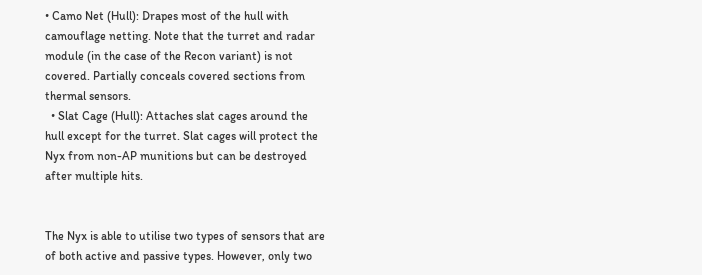• Camo Net (Hull): Drapes most of the hull with camouflage netting. Note that the turret and radar module (in the case of the Recon variant) is not covered. Partially conceals covered sections from thermal sensors.
  • Slat Cage (Hull): Attaches slat cages around the hull except for the turret. Slat cages will protect the Nyx from non-AP munitions but can be destroyed after multiple hits.


The Nyx is able to utilise two types of sensors that are of both active and passive types. However, only two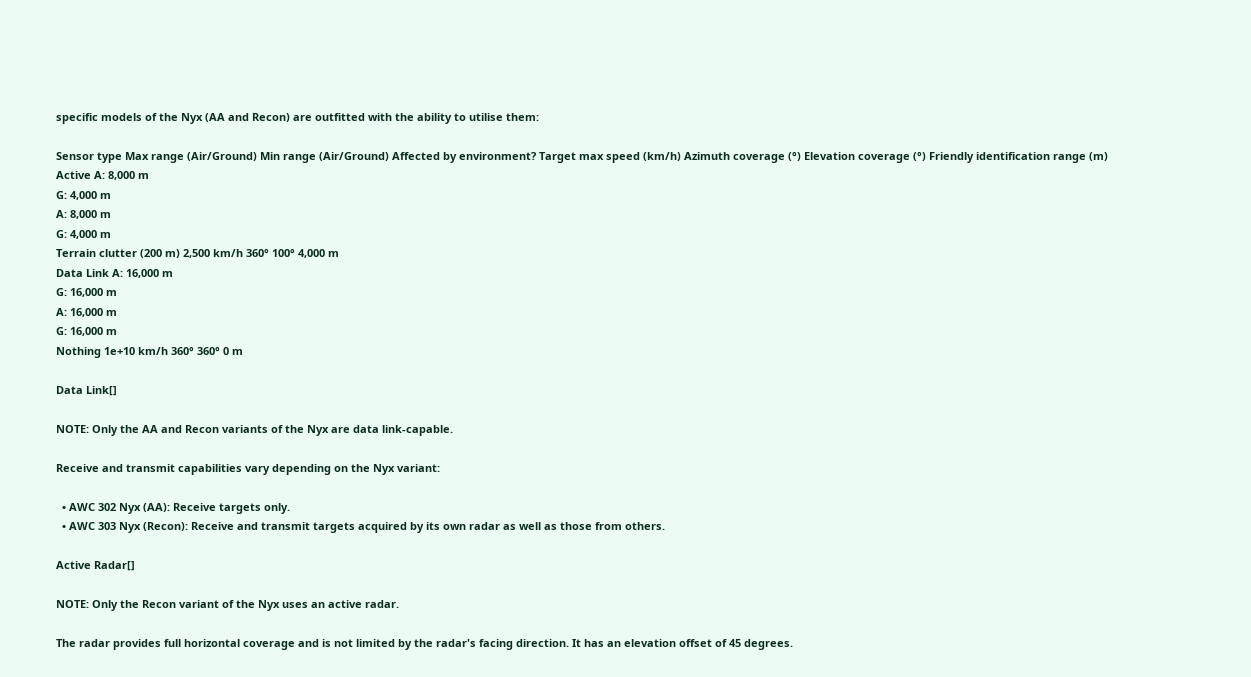specific models of the Nyx (AA and Recon) are outfitted with the ability to utilise them:

Sensor type Max range (Air/Ground) Min range (Air/Ground) Affected by environment? Target max speed (km/h) Azimuth coverage (°) Elevation coverage (°) Friendly identification range (m)
Active A: 8,000 m
G: 4,000 m
A: 8,000 m
G: 4,000 m
Terrain clutter (200 m) 2,500 km/h 360° 100° 4,000 m
Data Link A: 16,000 m
G: 16,000 m
A: 16,000 m
G: 16,000 m
Nothing 1e+10 km/h 360° 360° 0 m

Data Link[]

NOTE: Only the AA and Recon variants of the Nyx are data link-capable.

Receive and transmit capabilities vary depending on the Nyx variant:

  • AWC 302 Nyx (AA): Receive targets only.
  • AWC 303 Nyx (Recon): Receive and transmit targets acquired by its own radar as well as those from others.

Active Radar[]

NOTE: Only the Recon variant of the Nyx uses an active radar.

The radar provides full horizontal coverage and is not limited by the radar's facing direction. It has an elevation offset of 45 degrees.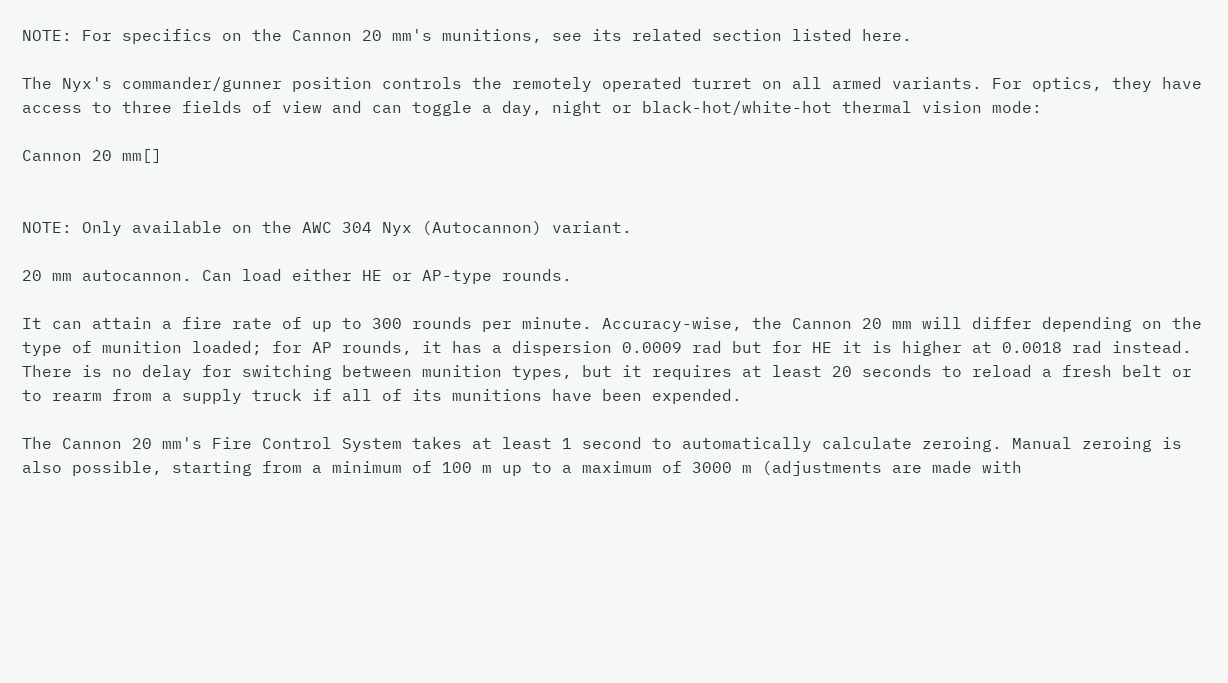NOTE: For specifics on the Cannon 20 mm's munitions, see its related section listed here.

The Nyx's commander/gunner position controls the remotely operated turret on all armed variants. For optics, they have access to three fields of view and can toggle a day, night or black-hot/white-hot thermal vision mode:

Cannon 20 mm[]


NOTE: Only available on the AWC 304 Nyx (Autocannon) variant.

20 mm autocannon. Can load either HE or AP-type rounds.

It can attain a fire rate of up to 300 rounds per minute. Accuracy-wise, the Cannon 20 mm will differ depending on the type of munition loaded; for AP rounds, it has a dispersion 0.0009 rad but for HE it is higher at 0.0018 rad instead. There is no delay for switching between munition types, but it requires at least 20 seconds to reload a fresh belt or to rearm from a supply truck if all of its munitions have been expended.

The Cannon 20 mm's Fire Control System takes at least 1 second to automatically calculate zeroing. Manual zeroing is also possible, starting from a minimum of 100 m up to a maximum of 3000 m (adjustments are made with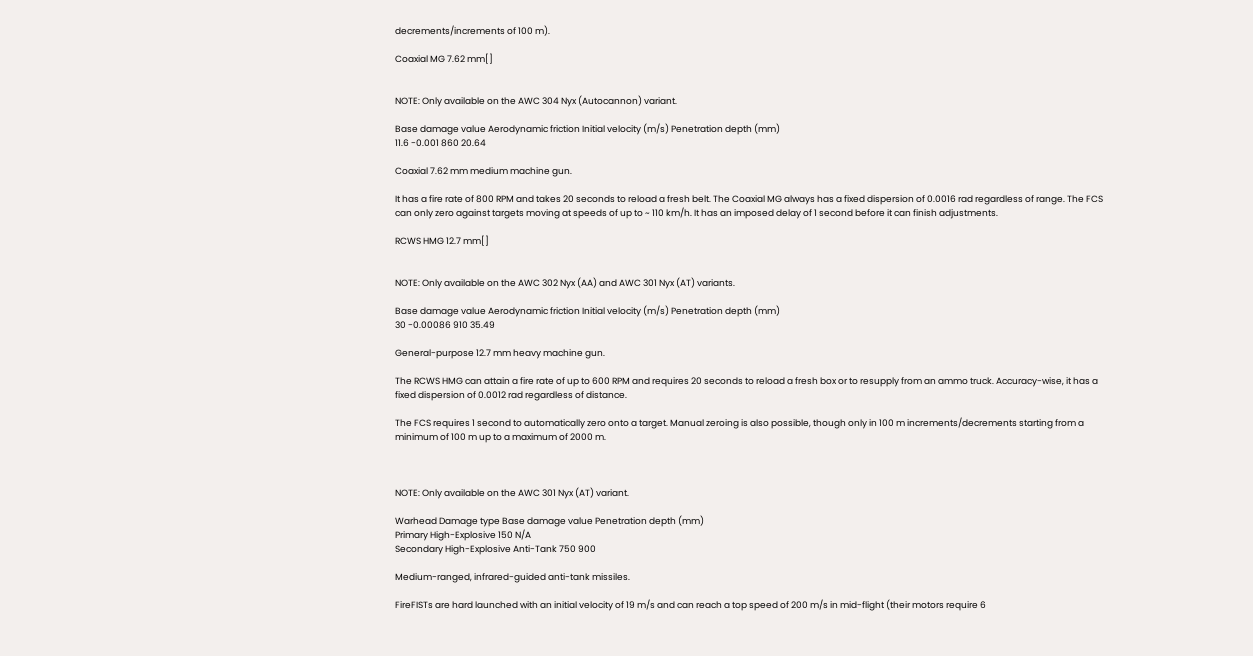decrements/increments of 100 m).

Coaxial MG 7.62 mm[]


NOTE: Only available on the AWC 304 Nyx (Autocannon) variant.

Base damage value Aerodynamic friction Initial velocity (m/s) Penetration depth (mm)
11.6 -0.001 860 20.64

Coaxial 7.62 mm medium machine gun.

It has a fire rate of 800 RPM and takes 20 seconds to reload a fresh belt. The Coaxial MG always has a fixed dispersion of 0.0016 rad regardless of range. The FCS can only zero against targets moving at speeds of up to ~ 110 km/h. It has an imposed delay of 1 second before it can finish adjustments.

RCWS HMG 12.7 mm[]


NOTE: Only available on the AWC 302 Nyx (AA) and AWC 301 Nyx (AT) variants.

Base damage value Aerodynamic friction Initial velocity (m/s) Penetration depth (mm)
30 -0.00086 910 35.49

General-purpose 12.7 mm heavy machine gun.

The RCWS HMG can attain a fire rate of up to 600 RPM and requires 20 seconds to reload a fresh box or to resupply from an ammo truck. Accuracy-wise, it has a fixed dispersion of 0.0012 rad regardless of distance.

The FCS requires 1 second to automatically zero onto a target. Manual zeroing is also possible, though only in 100 m increments/decrements starting from a minimum of 100 m up to a maximum of 2000 m.



NOTE: Only available on the AWC 301 Nyx (AT) variant.

Warhead Damage type Base damage value Penetration depth (mm)
Primary High-Explosive 150 N/A
Secondary High-Explosive Anti-Tank 750 900

Medium-ranged, infrared-guided anti-tank missiles.

FireFISTs are hard launched with an initial velocity of 19 m/s and can reach a top speed of 200 m/s in mid-flight (their motors require 6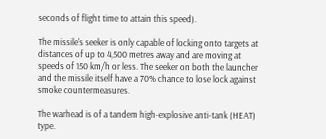seconds of flight time to attain this speed).

The missile's seeker is only capable of locking onto targets at distances of up to 4,500 metres away and are moving at speeds of 150 km/h or less. The seeker on both the launcher and the missile itself have a 70% chance to lose lock against smoke countermeasures.

The warhead is of a tandem high-explosive anti-tank (HEAT) type.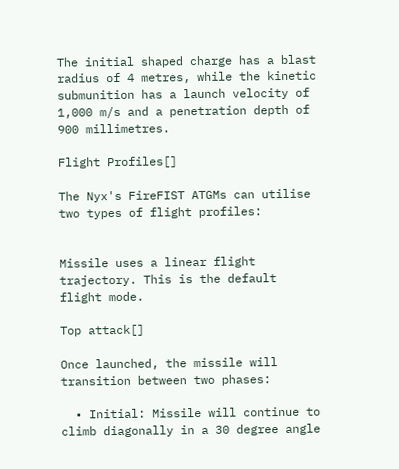The initial shaped charge has a blast radius of 4 metres, while the kinetic submunition has a launch velocity of 1,000 m/s and a penetration depth of 900 millimetres.

Flight Profiles[]

The Nyx's FireFIST ATGMs can utilise two types of flight profiles:


Missile uses a linear flight trajectory. This is the default flight mode.

Top attack[]

Once launched, the missile will transition between two phases:

  • Initial: Missile will continue to climb diagonally in a 30 degree angle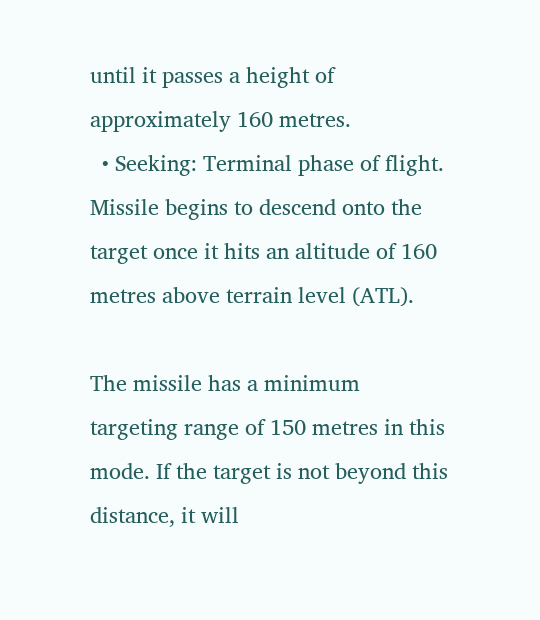until it passes a height of approximately 160 metres.
  • Seeking: Terminal phase of flight. Missile begins to descend onto the target once it hits an altitude of 160 metres above terrain level (ATL).

The missile has a minimum targeting range of 150 metres in this mode. If the target is not beyond this distance, it will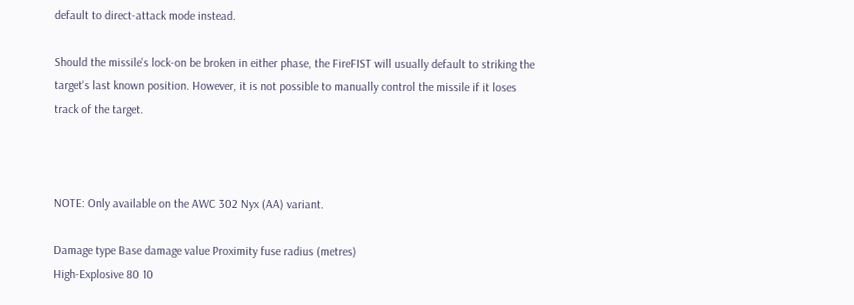default to direct-attack mode instead.

Should the missile's lock-on be broken in either phase, the FireFIST will usually default to striking the target's last known position. However, it is not possible to manually control the missile if it loses track of the target.



NOTE: Only available on the AWC 302 Nyx (AA) variant.

Damage type Base damage value Proximity fuse radius (metres)
High-Explosive 80 10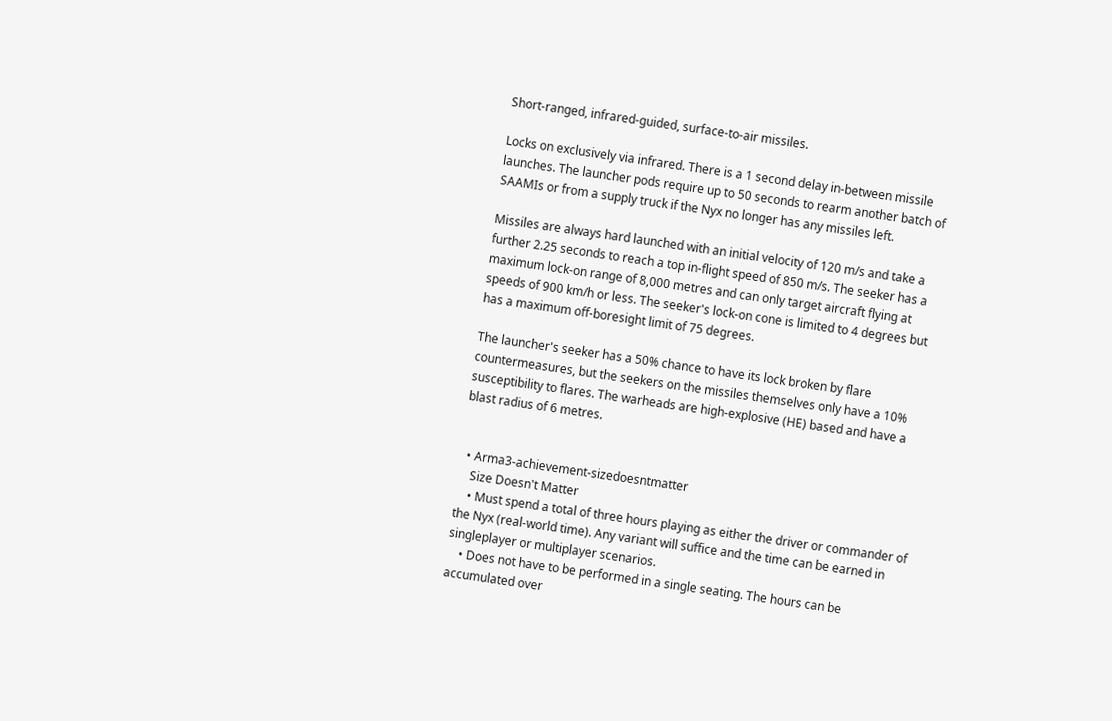Short-ranged, infrared-guided, surface-to-air missiles.

Locks on exclusively via infrared. There is a 1 second delay in-between missile launches. The launcher pods require up to 50 seconds to rearm another batch of SAAMIs or from a supply truck if the Nyx no longer has any missiles left.

Missiles are always hard launched with an initial velocity of 120 m/s and take a further 2.25 seconds to reach a top in-flight speed of 850 m/s. The seeker has a maximum lock-on range of 8,000 metres and can only target aircraft flying at speeds of 900 km/h or less. The seeker's lock-on cone is limited to 4 degrees but has a maximum off-boresight limit of 75 degrees.

The launcher's seeker has a 50% chance to have its lock broken by flare countermeasures, but the seekers on the missiles themselves only have a 10% susceptibility to flares. The warheads are high-explosive (HE) based and have a blast radius of 6 metres.


  • Arma3-achievement-sizedoesntmatter
    Size Doesn't Matter
    • Must spend a total of three hours playing as either the driver or commander of the Nyx (real-world time). Any variant will suffice and the time can be earned in singleplayer or multiplayer scenarios.
    • Does not have to be performed in a single seating. The hours can be accumulated over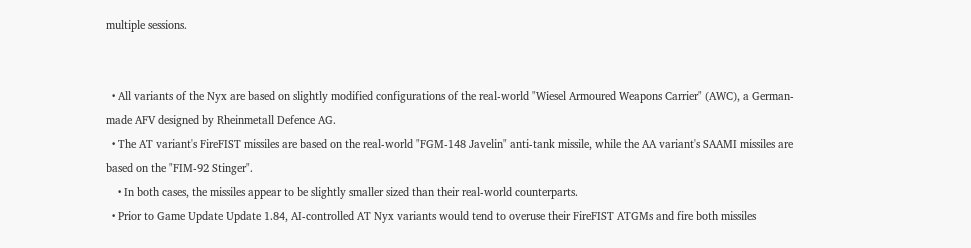multiple sessions.


  • All variants of the Nyx are based on slightly modified configurations of the real-world "Wiesel Armoured Weapons Carrier" (AWC), a German-made AFV designed by Rheinmetall Defence AG.
  • The AT variant's FireFIST missiles are based on the real-world "FGM-148 Javelin" anti-tank missile, while the AA variant's SAAMI missiles are based on the "FIM-92 Stinger".
    • In both cases, the missiles appear to be slightly smaller sized than their real-world counterparts.
  • Prior to Game Update Update 1.84, AI-controlled AT Nyx variants would tend to overuse their FireFIST ATGMs and fire both missiles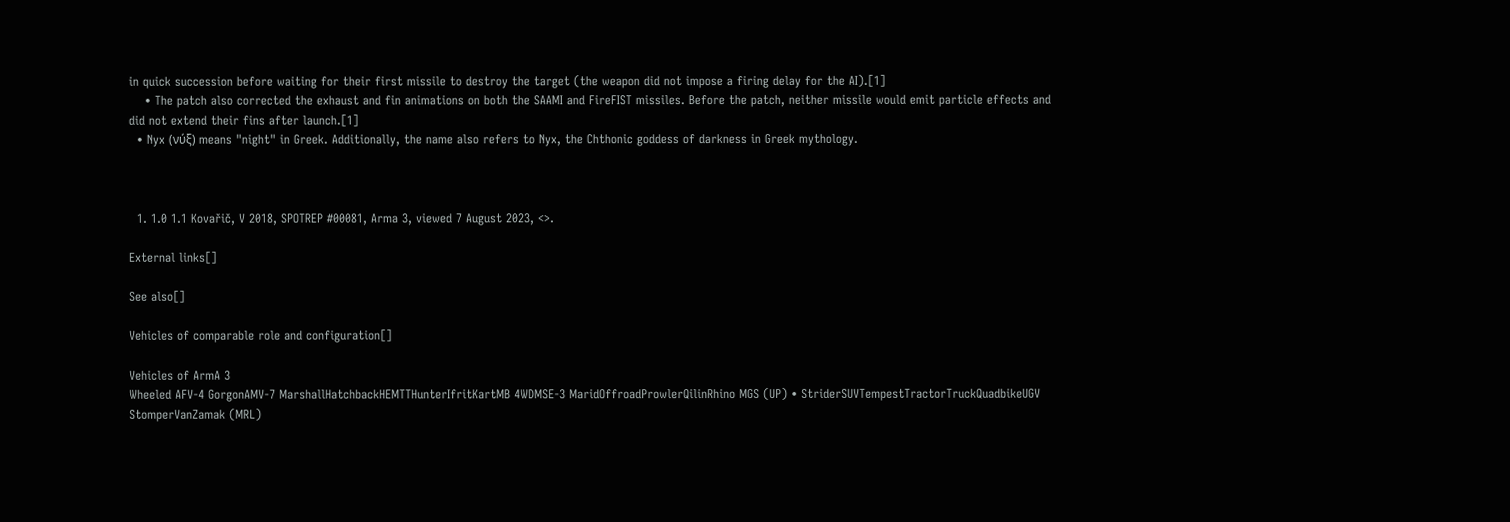in quick succession before waiting for their first missile to destroy the target (the weapon did not impose a firing delay for the AI).[1]
    • The patch also corrected the exhaust and fin animations on both the SAAMI and FireFIST missiles. Before the patch, neither missile would emit particle effects and did not extend their fins after launch.[1]
  • Nyx (νύξ) means "night" in Greek. Additionally, the name also refers to Nyx, the Chthonic goddess of darkness in Greek mythology.



  1. 1.0 1.1 Kovařič, V 2018, SPOTREP #00081, Arma 3, viewed 7 August 2023, <>.

External links[]

See also[]

Vehicles of comparable role and configuration[]

Vehicles of ArmA 3
Wheeled AFV-4 GorgonAMV-7 MarshallHatchbackHEMTTHunterIfritKartMB 4WDMSE-3 MaridOffroadProwlerQilinRhino MGS (UP) • StriderSUVTempestTractorTruckQuadbikeUGV StomperVanZamak (MRL)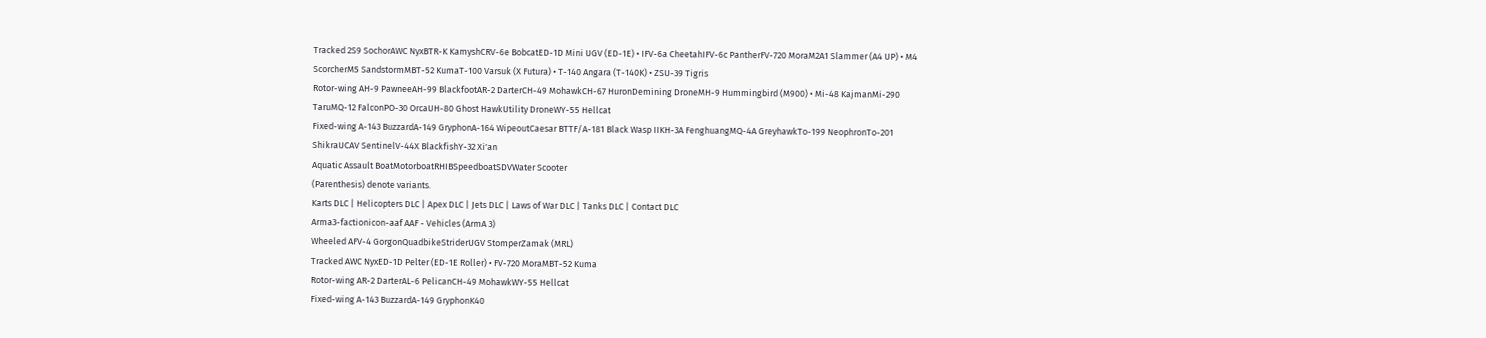Tracked 2S9 SochorAWC NyxBTR-K KamyshCRV-6e BobcatED-1D Mini UGV (ED-1E) • IFV-6a CheetahIFV-6c PantherFV-720 MoraM2A1 Slammer (A4 UP) • M4 ScorcherM5 SandstormMBT-52 KumaT-100 Varsuk (X Futura) • T-140 Angara (T-140K) • ZSU-39 Tigris
Rotor-wing AH-9 PawneeAH-99 BlackfootAR-2 DarterCH-49 MohawkCH-67 HuronDemining DroneMH-9 Hummingbird (M900) • Mi-48 KajmanMi-290 TaruMQ-12 FalconPO-30 OrcaUH-80 Ghost HawkUtility DroneWY-55 Hellcat
Fixed-wing A-143 BuzzardA-149 GryphonA-164 WipeoutCaesar BTTF/A-181 Black Wasp IIKH-3A FenghuangMQ-4A GreyhawkTo-199 NeophronTo-201 ShikraUCAV SentinelV-44X BlackfishY-32 Xi'an
Aquatic Assault BoatMotorboatRHIBSpeedboatSDVWater Scooter
(Parenthesis) denote variants.
Karts DLC | Helicopters DLC | Apex DLC | Jets DLC | Laws of War DLC | Tanks DLC | Contact DLC
Arma3-factionicon-aaf AAF - Vehicles (ArmA 3)
Wheeled AFV-4 GorgonQuadbikeStriderUGV StomperZamak (MRL)
Tracked AWC NyxED-1D Pelter (ED-1E Roller) • FV-720 MoraMBT-52 Kuma
Rotor-wing AR-2 DarterAL-6 PelicanCH-49 MohawkWY-55 Hellcat
Fixed-wing A-143 BuzzardA-149 GryphonK40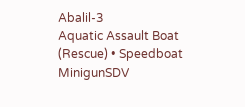Abalil-3
Aquatic Assault Boat (Rescue) • Speedboat MinigunSDV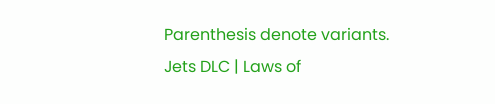Parenthesis denote variants.
Jets DLC | Laws of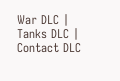War DLC | Tanks DLC | Contact DLC